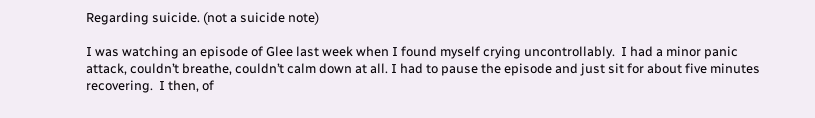Regarding suicide. (not a suicide note)

I was watching an episode of Glee last week when I found myself crying uncontrollably.  I had a minor panic attack, couldn’t breathe, couldn’t calm down at all. I had to pause the episode and just sit for about five minutes recovering.  I then, of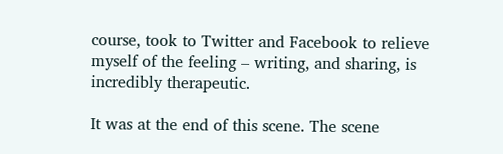course, took to Twitter and Facebook to relieve myself of the feeling – writing, and sharing, is incredibly therapeutic.

It was at the end of this scene. The scene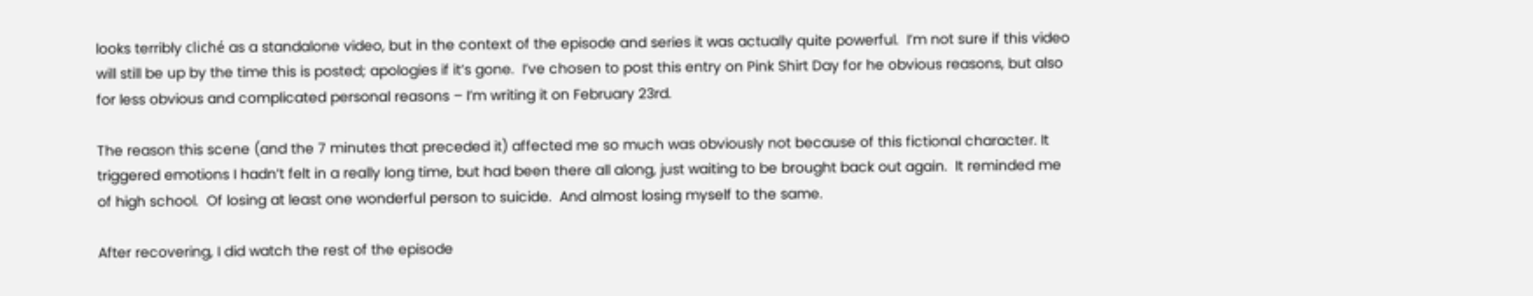looks terribly cliché as a standalone video, but in the context of the episode and series it was actually quite powerful.  I’m not sure if this video will still be up by the time this is posted; apologies if it’s gone.  I’ve chosen to post this entry on Pink Shirt Day for he obvious reasons, but also for less obvious and complicated personal reasons – I’m writing it on February 23rd.

The reason this scene (and the 7 minutes that preceded it) affected me so much was obviously not because of this fictional character. It triggered emotions I hadn’t felt in a really long time, but had been there all along, just waiting to be brought back out again.  It reminded me of high school.  Of losing at least one wonderful person to suicide.  And almost losing myself to the same.

After recovering, I did watch the rest of the episode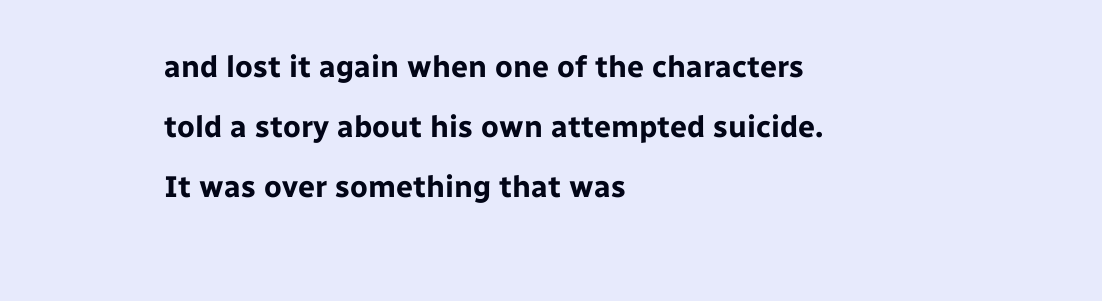and lost it again when one of the characters told a story about his own attempted suicide.  It was over something that was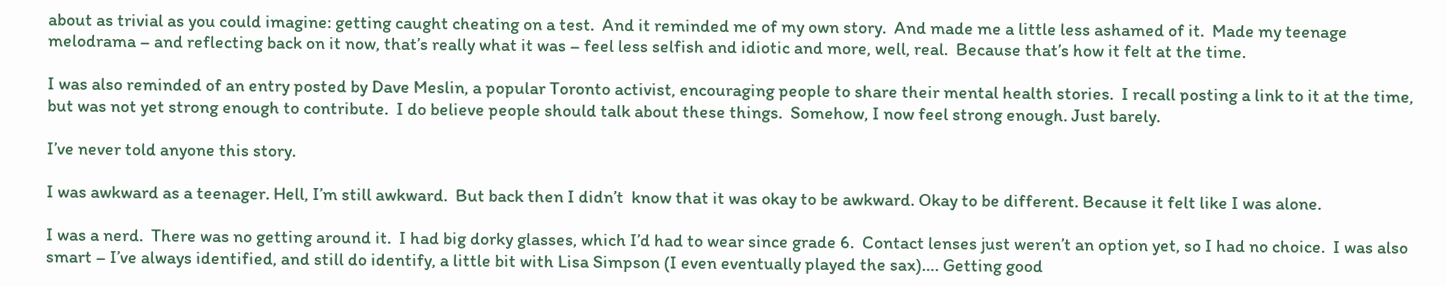about as trivial as you could imagine: getting caught cheating on a test.  And it reminded me of my own story.  And made me a little less ashamed of it.  Made my teenage melodrama – and reflecting back on it now, that’s really what it was – feel less selfish and idiotic and more, well, real.  Because that’s how it felt at the time.

I was also reminded of an entry posted by Dave Meslin, a popular Toronto activist, encouraging people to share their mental health stories.  I recall posting a link to it at the time, but was not yet strong enough to contribute.  I do believe people should talk about these things.  Somehow, I now feel strong enough. Just barely.

I’ve never told anyone this story.

I was awkward as a teenager. Hell, I’m still awkward.  But back then I didn’t  know that it was okay to be awkward. Okay to be different. Because it felt like I was alone.

I was a nerd.  There was no getting around it.  I had big dorky glasses, which I’d had to wear since grade 6.  Contact lenses just weren’t an option yet, so I had no choice.  I was also smart – I’ve always identified, and still do identify, a little bit with Lisa Simpson (I even eventually played the sax)…. Getting good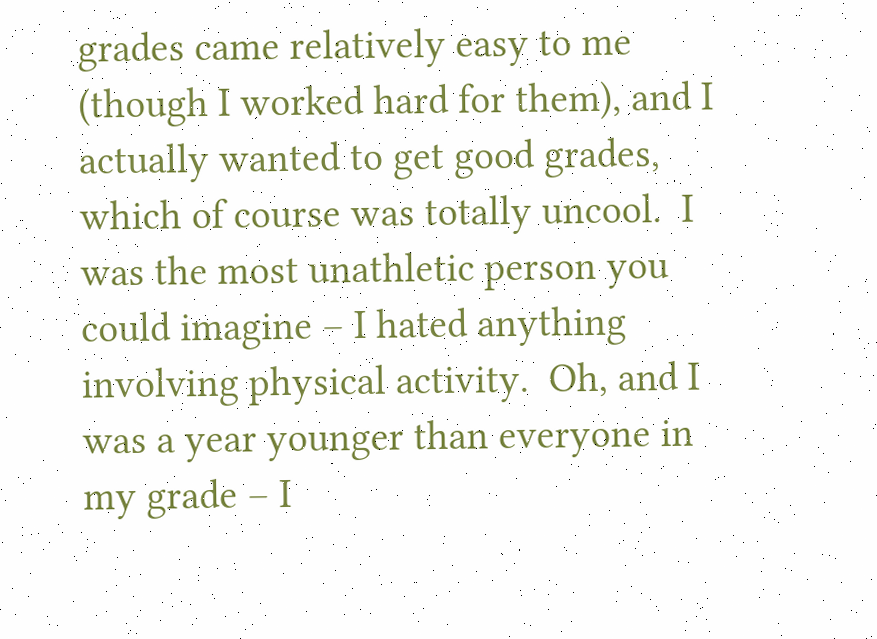grades came relatively easy to me (though I worked hard for them), and I actually wanted to get good grades, which of course was totally uncool.  I was the most unathletic person you could imagine – I hated anything involving physical activity.  Oh, and I was a year younger than everyone in my grade – I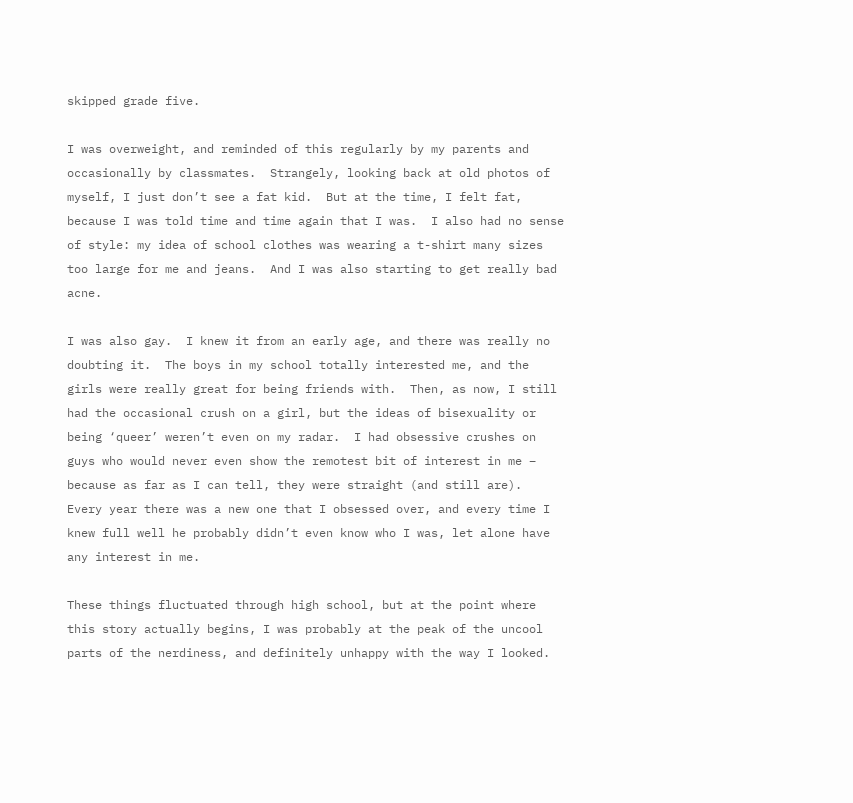skipped grade five.

I was overweight, and reminded of this regularly by my parents and occasionally by classmates.  Strangely, looking back at old photos of myself, I just don’t see a fat kid.  But at the time, I felt fat, because I was told time and time again that I was.  I also had no sense of style: my idea of school clothes was wearing a t-shirt many sizes too large for me and jeans.  And I was also starting to get really bad acne.

I was also gay.  I knew it from an early age, and there was really no doubting it.  The boys in my school totally interested me, and the girls were really great for being friends with.  Then, as now, I still had the occasional crush on a girl, but the ideas of bisexuality or being ‘queer’ weren’t even on my radar.  I had obsessive crushes on guys who would never even show the remotest bit of interest in me – because as far as I can tell, they were straight (and still are).  Every year there was a new one that I obsessed over, and every time I knew full well he probably didn’t even know who I was, let alone have any interest in me.

These things fluctuated through high school, but at the point where this story actually begins, I was probably at the peak of the uncool parts of the nerdiness, and definitely unhappy with the way I looked.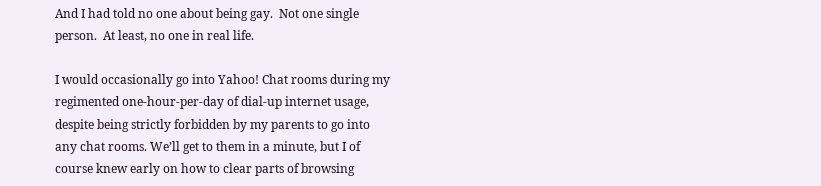And I had told no one about being gay.  Not one single person.  At least, no one in real life.

I would occasionally go into Yahoo! Chat rooms during my regimented one-hour-per-day of dial-up internet usage, despite being strictly forbidden by my parents to go into any chat rooms. We’ll get to them in a minute, but I of course knew early on how to clear parts of browsing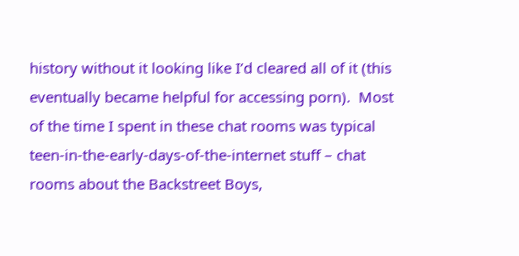history without it looking like I’d cleared all of it (this eventually became helpful for accessing porn).  Most of the time I spent in these chat rooms was typical teen-in-the-early-days-of-the-internet stuff – chat rooms about the Backstreet Boys,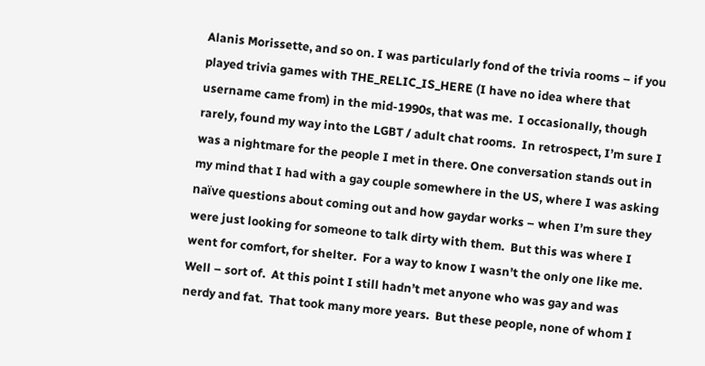Alanis Morissette, and so on. I was particularly fond of the trivia rooms – if you played trivia games with THE_RELIC_IS_HERE (I have no idea where that username came from) in the mid-1990s, that was me.  I occasionally, though rarely, found my way into the LGBT / adult chat rooms.  In retrospect, I’m sure I was a nightmare for the people I met in there. One conversation stands out in my mind that I had with a gay couple somewhere in the US, where I was asking naïve questions about coming out and how gaydar works – when I’m sure they were just looking for someone to talk dirty with them.  But this was where I went for comfort, for shelter.  For a way to know I wasn’t the only one like me.  Well – sort of.  At this point I still hadn’t met anyone who was gay and was nerdy and fat.  That took many more years.  But these people, none of whom I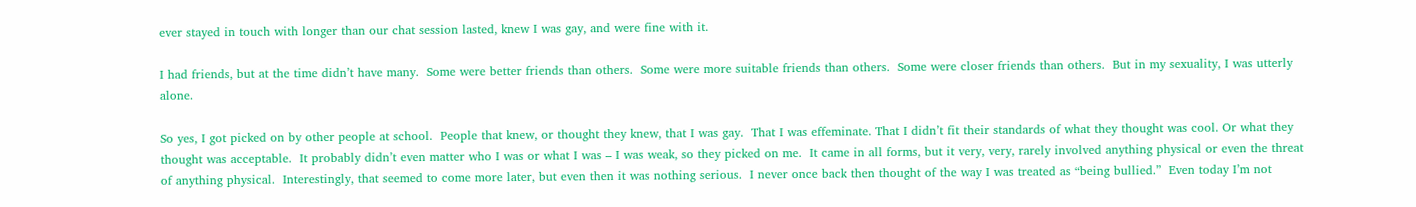ever stayed in touch with longer than our chat session lasted, knew I was gay, and were fine with it.

I had friends, but at the time didn’t have many.  Some were better friends than others.  Some were more suitable friends than others.  Some were closer friends than others.  But in my sexuality, I was utterly alone.

So yes, I got picked on by other people at school.  People that knew, or thought they knew, that I was gay.  That I was effeminate. That I didn’t fit their standards of what they thought was cool. Or what they thought was acceptable.  It probably didn’t even matter who I was or what I was – I was weak, so they picked on me.  It came in all forms, but it very, very, rarely involved anything physical or even the threat of anything physical.  Interestingly, that seemed to come more later, but even then it was nothing serious.  I never once back then thought of the way I was treated as “being bullied.”  Even today I’m not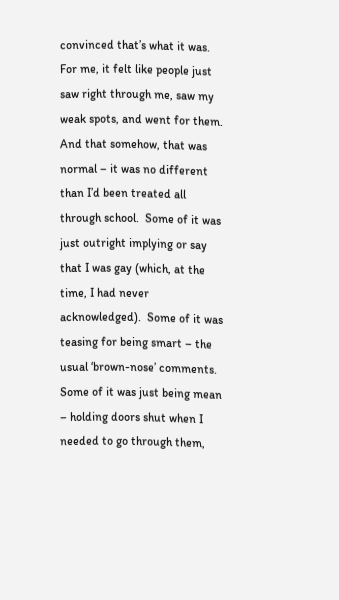convinced that’s what it was.  For me, it felt like people just saw right through me, saw my weak spots, and went for them.  And that somehow, that was normal – it was no different than I’d been treated all through school.  Some of it was just outright implying or say that I was gay (which, at the time, I had never acknowledged).  Some of it was teasing for being smart – the usual ‘brown-nose’ comments.  Some of it was just being mean – holding doors shut when I needed to go through them,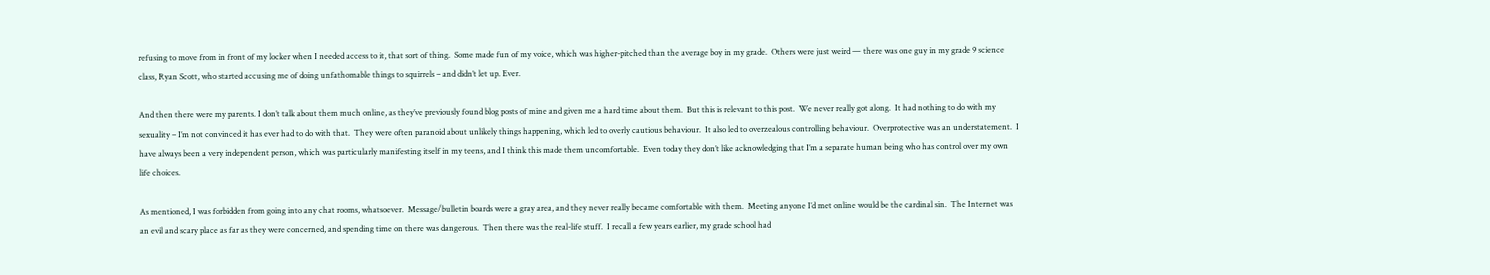refusing to move from in front of my locker when I needed access to it, that sort of thing.  Some made fun of my voice, which was higher-pitched than the average boy in my grade.  Others were just weird — there was one guy in my grade 9 science class, Ryan Scott, who started accusing me of doing unfathomable things to squirrels – and didn’t let up. Ever.

And then there were my parents. I don’t talk about them much online, as they’ve previously found blog posts of mine and given me a hard time about them.  But this is relevant to this post.  We never really got along.  It had nothing to do with my sexuality – I’m not convinced it has ever had to do with that.  They were often paranoid about unlikely things happening, which led to overly cautious behaviour.  It also led to overzealous controlling behaviour.  Overprotective was an understatement.  I have always been a very independent person, which was particularly manifesting itself in my teens, and I think this made them uncomfortable.  Even today they don’t like acknowledging that I’m a separate human being who has control over my own life choices.

As mentioned, I was forbidden from going into any chat rooms, whatsoever.  Message/bulletin boards were a gray area, and they never really became comfortable with them.  Meeting anyone I’d met online would be the cardinal sin.  The Internet was an evil and scary place as far as they were concerned, and spending time on there was dangerous.  Then there was the real-life stuff.  I recall a few years earlier, my grade school had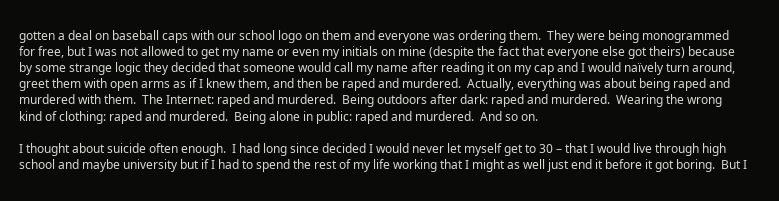gotten a deal on baseball caps with our school logo on them and everyone was ordering them.  They were being monogrammed for free, but I was not allowed to get my name or even my initials on mine (despite the fact that everyone else got theirs) because by some strange logic they decided that someone would call my name after reading it on my cap and I would naïvely turn around, greet them with open arms as if I knew them, and then be raped and murdered.  Actually, everything was about being raped and murdered with them.  The Internet: raped and murdered.  Being outdoors after dark: raped and murdered.  Wearing the wrong kind of clothing: raped and murdered.  Being alone in public: raped and murdered.  And so on.

I thought about suicide often enough.  I had long since decided I would never let myself get to 30 – that I would live through high school and maybe university but if I had to spend the rest of my life working that I might as well just end it before it got boring.  But I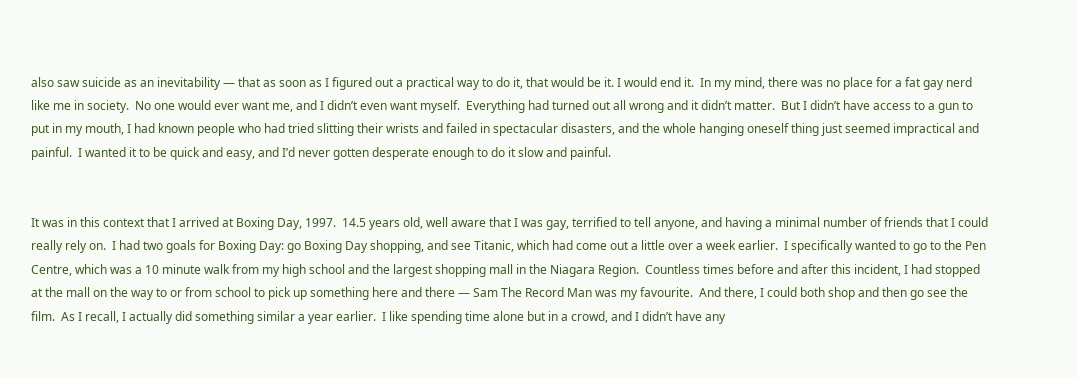also saw suicide as an inevitability — that as soon as I figured out a practical way to do it, that would be it. I would end it.  In my mind, there was no place for a fat gay nerd like me in society.  No one would ever want me, and I didn’t even want myself.  Everything had turned out all wrong and it didn’t matter.  But I didn’t have access to a gun to put in my mouth, I had known people who had tried slitting their wrists and failed in spectacular disasters, and the whole hanging oneself thing just seemed impractical and painful.  I wanted it to be quick and easy, and I’d never gotten desperate enough to do it slow and painful.


It was in this context that I arrived at Boxing Day, 1997.  14.5 years old, well aware that I was gay, terrified to tell anyone, and having a minimal number of friends that I could really rely on.  I had two goals for Boxing Day: go Boxing Day shopping, and see Titanic, which had come out a little over a week earlier.  I specifically wanted to go to the Pen Centre, which was a 10 minute walk from my high school and the largest shopping mall in the Niagara Region.  Countless times before and after this incident, I had stopped at the mall on the way to or from school to pick up something here and there — Sam The Record Man was my favourite.  And there, I could both shop and then go see the film.  As I recall, I actually did something similar a year earlier.  I like spending time alone but in a crowd, and I didn’t have any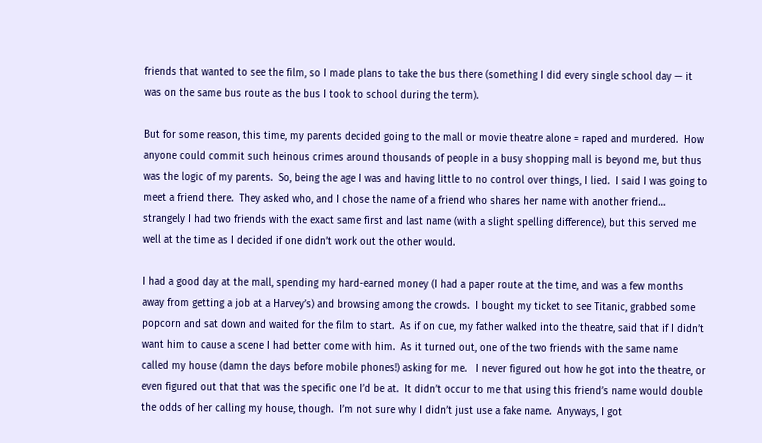friends that wanted to see the film, so I made plans to take the bus there (something I did every single school day — it was on the same bus route as the bus I took to school during the term).

But for some reason, this time, my parents decided going to the mall or movie theatre alone = raped and murdered.  How anyone could commit such heinous crimes around thousands of people in a busy shopping mall is beyond me, but thus was the logic of my parents.  So, being the age I was and having little to no control over things, I lied.  I said I was going to meet a friend there.  They asked who, and I chose the name of a friend who shares her name with another friend… strangely I had two friends with the exact same first and last name (with a slight spelling difference), but this served me well at the time as I decided if one didn’t work out the other would.

I had a good day at the mall, spending my hard-earned money (I had a paper route at the time, and was a few months away from getting a job at a Harvey’s) and browsing among the crowds.  I bought my ticket to see Titanic, grabbed some popcorn and sat down and waited for the film to start.  As if on cue, my father walked into the theatre, said that if I didn’t want him to cause a scene I had better come with him.  As it turned out, one of the two friends with the same name called my house (damn the days before mobile phones!) asking for me.   I never figured out how he got into the theatre, or even figured out that that was the specific one I’d be at.  It didn’t occur to me that using this friend’s name would double the odds of her calling my house, though.  I’m not sure why I didn’t just use a fake name.  Anyways, I got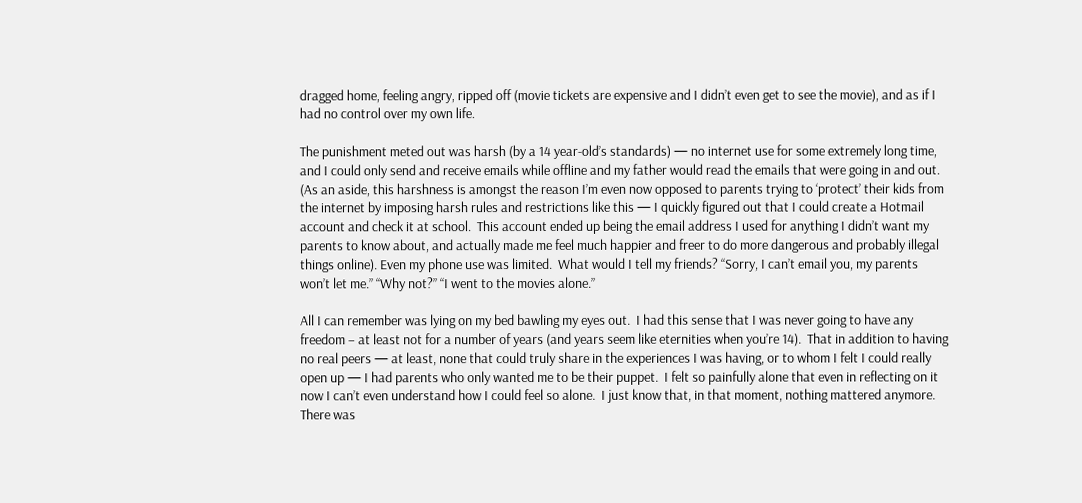dragged home, feeling angry, ripped off (movie tickets are expensive and I didn’t even get to see the movie), and as if I had no control over my own life.

The punishment meted out was harsh (by a 14 year-old’s standards) — no internet use for some extremely long time, and I could only send and receive emails while offline and my father would read the emails that were going in and out.  (As an aside, this harshness is amongst the reason I’m even now opposed to parents trying to ‘protect’ their kids from the internet by imposing harsh rules and restrictions like this — I quickly figured out that I could create a Hotmail account and check it at school.  This account ended up being the email address I used for anything I didn’t want my parents to know about, and actually made me feel much happier and freer to do more dangerous and probably illegal things online). Even my phone use was limited.  What would I tell my friends? “Sorry, I can’t email you, my parents won’t let me.” “Why not?” “I went to the movies alone.”

All I can remember was lying on my bed bawling my eyes out.  I had this sense that I was never going to have any freedom – at least not for a number of years (and years seem like eternities when you’re 14).  That in addition to having no real peers — at least, none that could truly share in the experiences I was having, or to whom I felt I could really open up — I had parents who only wanted me to be their puppet.  I felt so painfully alone that even in reflecting on it now I can’t even understand how I could feel so alone.  I just know that, in that moment, nothing mattered anymore.  There was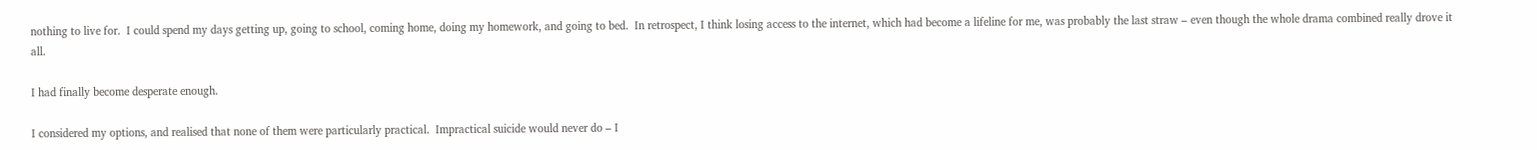nothing to live for.  I could spend my days getting up, going to school, coming home, doing my homework, and going to bed.  In retrospect, I think losing access to the internet, which had become a lifeline for me, was probably the last straw – even though the whole drama combined really drove it all.

I had finally become desperate enough.

I considered my options, and realised that none of them were particularly practical.  Impractical suicide would never do – I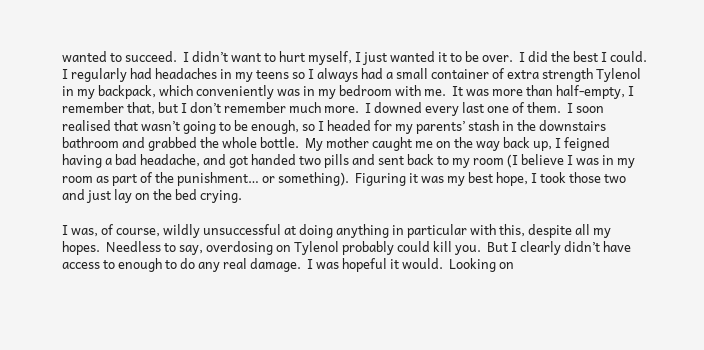wanted to succeed.  I didn’t want to hurt myself, I just wanted it to be over.  I did the best I could.  I regularly had headaches in my teens so I always had a small container of extra strength Tylenol in my backpack, which conveniently was in my bedroom with me.  It was more than half-empty, I remember that, but I don’t remember much more.  I downed every last one of them.  I soon realised that wasn’t going to be enough, so I headed for my parents’ stash in the downstairs bathroom and grabbed the whole bottle.  My mother caught me on the way back up, I feigned having a bad headache, and got handed two pills and sent back to my room (I believe I was in my room as part of the punishment… or something).  Figuring it was my best hope, I took those two and just lay on the bed crying.

I was, of course, wildly unsuccessful at doing anything in particular with this, despite all my hopes.  Needless to say, overdosing on Tylenol probably could kill you.  But I clearly didn’t have access to enough to do any real damage.  I was hopeful it would.  Looking on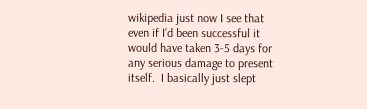wikipedia just now I see that even if I’d been successful it would have taken 3-5 days for any serious damage to present itself.  I basically just slept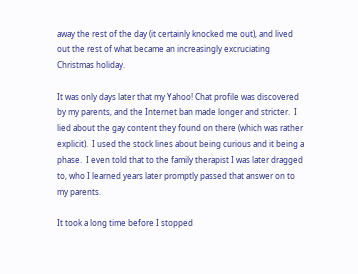away the rest of the day (it certainly knocked me out), and lived out the rest of what became an increasingly excruciating Christmas holiday.

It was only days later that my Yahoo! Chat profile was discovered by my parents, and the Internet ban made longer and stricter.  I lied about the gay content they found on there (which was rather explicit).  I used the stock lines about being curious and it being a phase.  I even told that to the family therapist I was later dragged to, who I learned years later promptly passed that answer on to my parents.

It took a long time before I stopped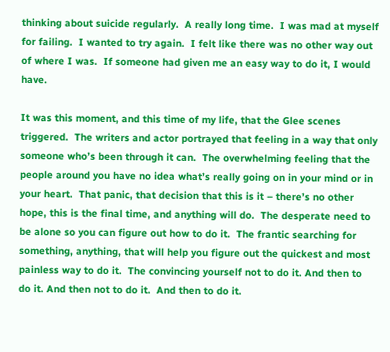thinking about suicide regularly.  A really long time.  I was mad at myself for failing.  I wanted to try again.  I felt like there was no other way out of where I was.  If someone had given me an easy way to do it, I would have.

It was this moment, and this time of my life, that the Glee scenes triggered.  The writers and actor portrayed that feeling in a way that only someone who’s been through it can.  The overwhelming feeling that the people around you have no idea what’s really going on in your mind or in your heart.  That panic, that decision that this is it – there’s no other hope, this is the final time, and anything will do.  The desperate need to be alone so you can figure out how to do it.  The frantic searching for something, anything, that will help you figure out the quickest and most painless way to do it.  The convincing yourself not to do it. And then to do it. And then not to do it.  And then to do it.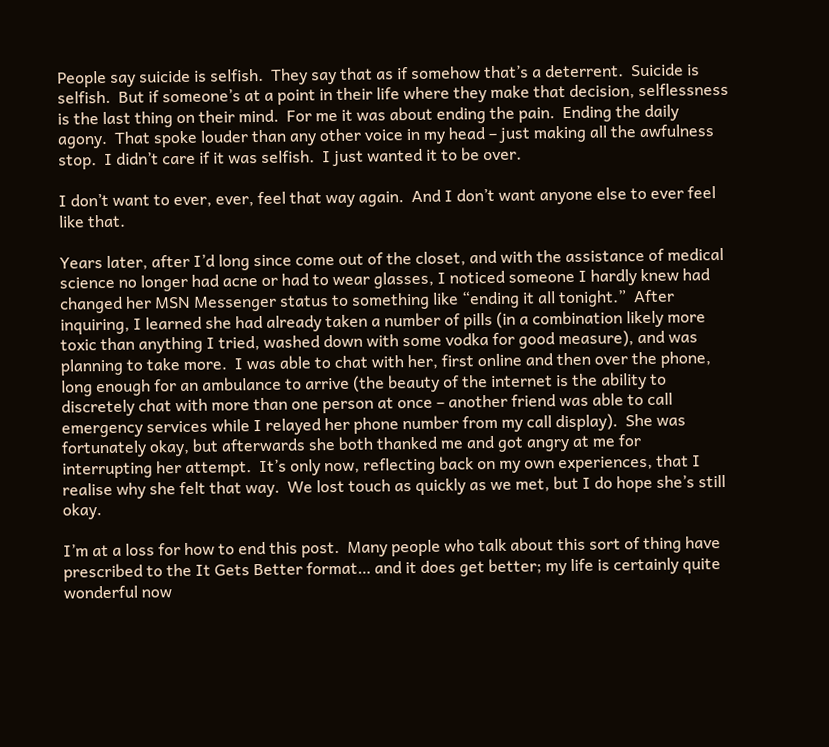People say suicide is selfish.  They say that as if somehow that’s a deterrent.  Suicide is selfish.  But if someone’s at a point in their life where they make that decision, selflessness is the last thing on their mind.  For me it was about ending the pain.  Ending the daily agony.  That spoke louder than any other voice in my head – just making all the awfulness stop.  I didn’t care if it was selfish.  I just wanted it to be over.

I don’t want to ever, ever, feel that way again.  And I don’t want anyone else to ever feel like that.

Years later, after I’d long since come out of the closet, and with the assistance of medical science no longer had acne or had to wear glasses, I noticed someone I hardly knew had changed her MSN Messenger status to something like “ending it all tonight.”  After inquiring, I learned she had already taken a number of pills (in a combination likely more toxic than anything I tried, washed down with some vodka for good measure), and was planning to take more.  I was able to chat with her, first online and then over the phone, long enough for an ambulance to arrive (the beauty of the internet is the ability to discretely chat with more than one person at once – another friend was able to call emergency services while I relayed her phone number from my call display).  She was fortunately okay, but afterwards she both thanked me and got angry at me for interrupting her attempt.  It’s only now, reflecting back on my own experiences, that I realise why she felt that way.  We lost touch as quickly as we met, but I do hope she’s still okay.

I’m at a loss for how to end this post.  Many people who talk about this sort of thing have prescribed to the It Gets Better format… and it does get better; my life is certainly quite wonderful now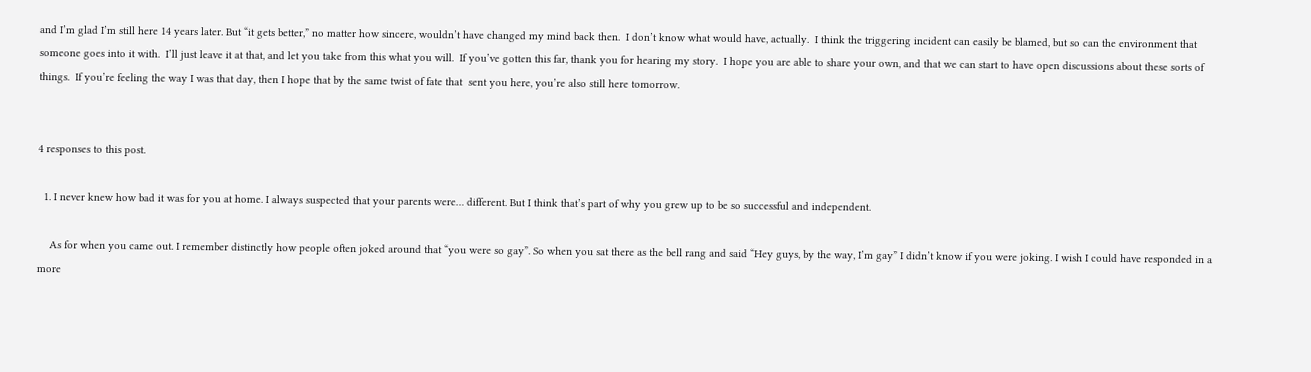and I’m glad I’m still here 14 years later. But “it gets better,” no matter how sincere, wouldn’t have changed my mind back then.  I don’t know what would have, actually.  I think the triggering incident can easily be blamed, but so can the environment that someone goes into it with.  I’ll just leave it at that, and let you take from this what you will.  If you’ve gotten this far, thank you for hearing my story.  I hope you are able to share your own, and that we can start to have open discussions about these sorts of things.  If you’re feeling the way I was that day, then I hope that by the same twist of fate that  sent you here, you’re also still here tomorrow.


4 responses to this post.

  1. I never knew how bad it was for you at home. I always suspected that your parents were… different. But I think that’s part of why you grew up to be so successful and independent.

    As for when you came out. I remember distinctly how people often joked around that “you were so gay”. So when you sat there as the bell rang and said “Hey guys, by the way, I’m gay” I didn’t know if you were joking. I wish I could have responded in a more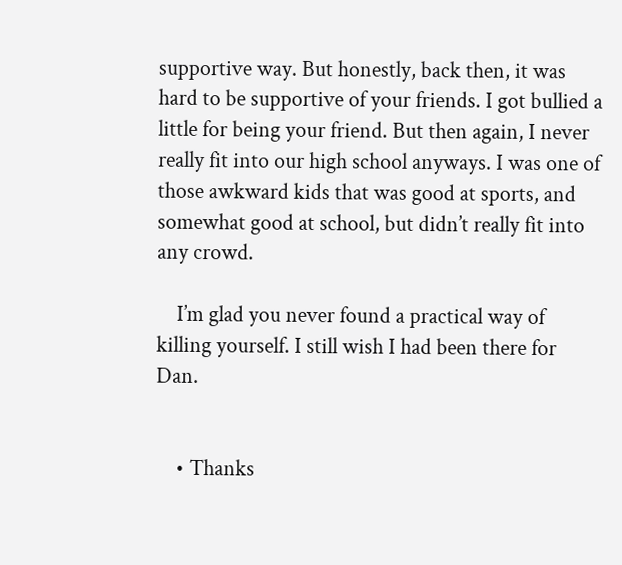supportive way. But honestly, back then, it was hard to be supportive of your friends. I got bullied a little for being your friend. But then again, I never really fit into our high school anyways. I was one of those awkward kids that was good at sports, and somewhat good at school, but didn’t really fit into any crowd.

    I’m glad you never found a practical way of killing yourself. I still wish I had been there for Dan.


    • Thanks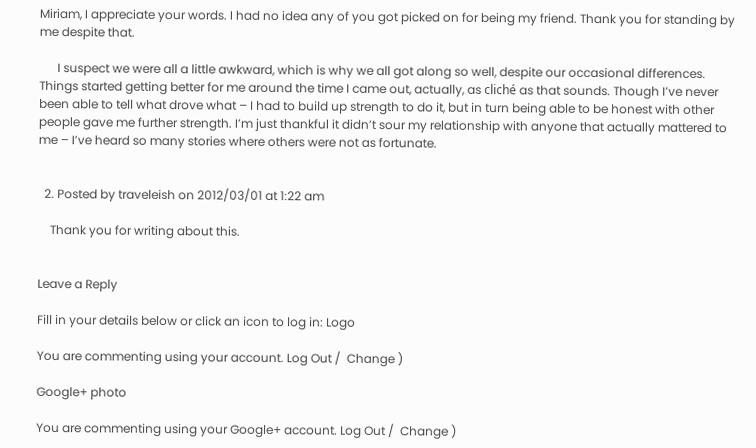Miriam, I appreciate your words. I had no idea any of you got picked on for being my friend. Thank you for standing by me despite that.

      I suspect we were all a little awkward, which is why we all got along so well, despite our occasional differences. Things started getting better for me around the time I came out, actually, as cliché as that sounds. Though I’ve never been able to tell what drove what – I had to build up strength to do it, but in turn being able to be honest with other people gave me further strength. I’m just thankful it didn’t sour my relationship with anyone that actually mattered to me – I’ve heard so many stories where others were not as fortunate.


  2. Posted by traveleish on 2012/03/01 at 1:22 am

    Thank you for writing about this.


Leave a Reply

Fill in your details below or click an icon to log in: Logo

You are commenting using your account. Log Out /  Change )

Google+ photo

You are commenting using your Google+ account. Log Out /  Change )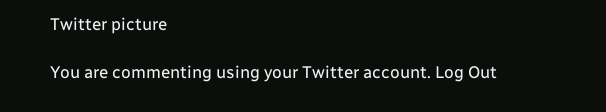Twitter picture

You are commenting using your Twitter account. Log Out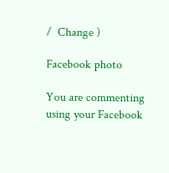/  Change )

Facebook photo

You are commenting using your Facebook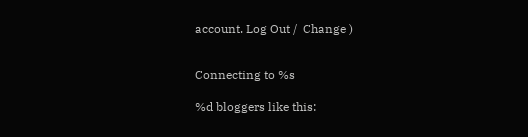account. Log Out /  Change )


Connecting to %s

%d bloggers like this: